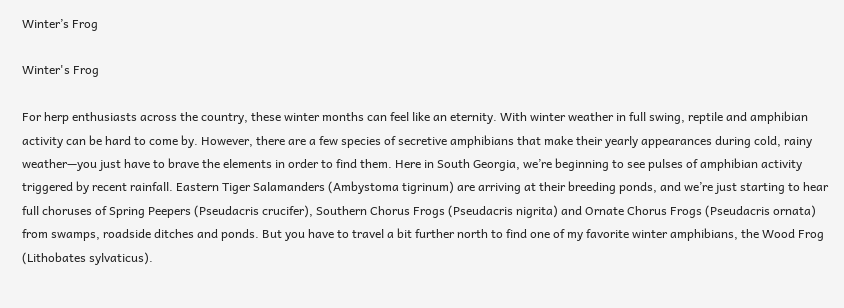Winter’s Frog

Winter's Frog

For herp enthusiasts across the country, these winter months can feel like an eternity. With winter weather in full swing, reptile and amphibian activity can be hard to come by. However, there are a few species of secretive amphibians that make their yearly appearances during cold, rainy weather—you just have to brave the elements in order to find them. Here in South Georgia, we’re beginning to see pulses of amphibian activity triggered by recent rainfall. Eastern Tiger Salamanders (Ambystoma tigrinum) are arriving at their breeding ponds, and we’re just starting to hear full choruses of Spring Peepers (Pseudacris crucifer), Southern Chorus Frogs (Pseudacris nigrita) and Ornate Chorus Frogs (Pseudacris ornata) from swamps, roadside ditches and ponds. But you have to travel a bit further north to find one of my favorite winter amphibians, the Wood Frog (Lithobates sylvaticus).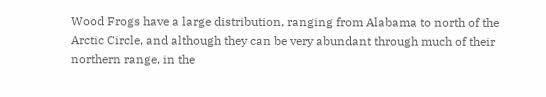Wood Frogs have a large distribution, ranging from Alabama to north of the Arctic Circle, and although they can be very abundant through much of their northern range, in the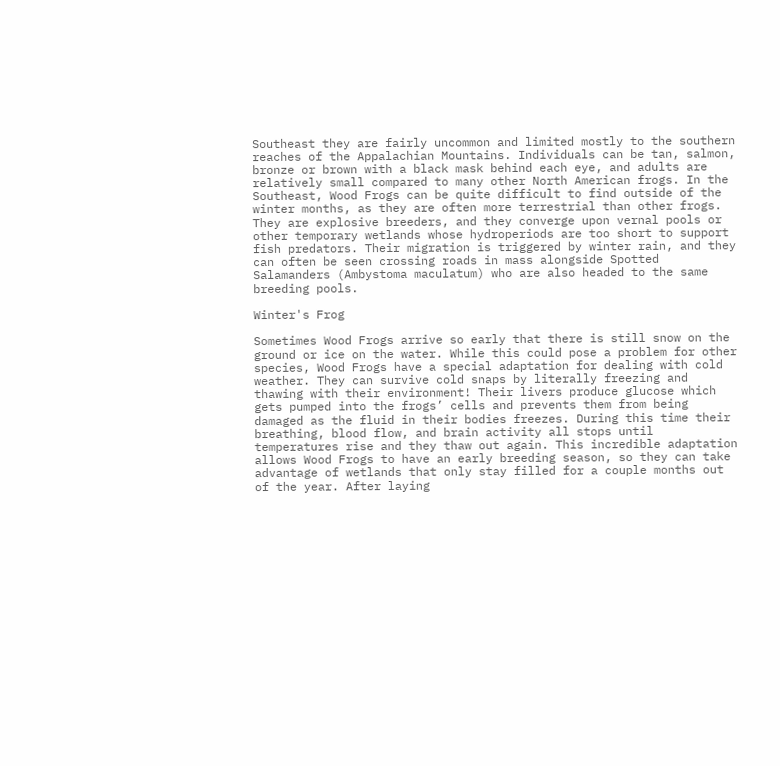Southeast they are fairly uncommon and limited mostly to the southern reaches of the Appalachian Mountains. Individuals can be tan, salmon, bronze or brown with a black mask behind each eye, and adults are relatively small compared to many other North American frogs. In the Southeast, Wood Frogs can be quite difficult to find outside of the winter months, as they are often more terrestrial than other frogs. They are explosive breeders, and they converge upon vernal pools or other temporary wetlands whose hydroperiods are too short to support fish predators. Their migration is triggered by winter rain, and they can often be seen crossing roads in mass alongside Spotted Salamanders (Ambystoma maculatum) who are also headed to the same breeding pools.

Winter's Frog

Sometimes Wood Frogs arrive so early that there is still snow on the ground or ice on the water. While this could pose a problem for other species, Wood Frogs have a special adaptation for dealing with cold weather. They can survive cold snaps by literally freezing and thawing with their environment! Their livers produce glucose which gets pumped into the frogs’ cells and prevents them from being damaged as the fluid in their bodies freezes. During this time their breathing, blood flow, and brain activity all stops until temperatures rise and they thaw out again. This incredible adaptation allows Wood Frogs to have an early breeding season, so they can take advantage of wetlands that only stay filled for a couple months out of the year. After laying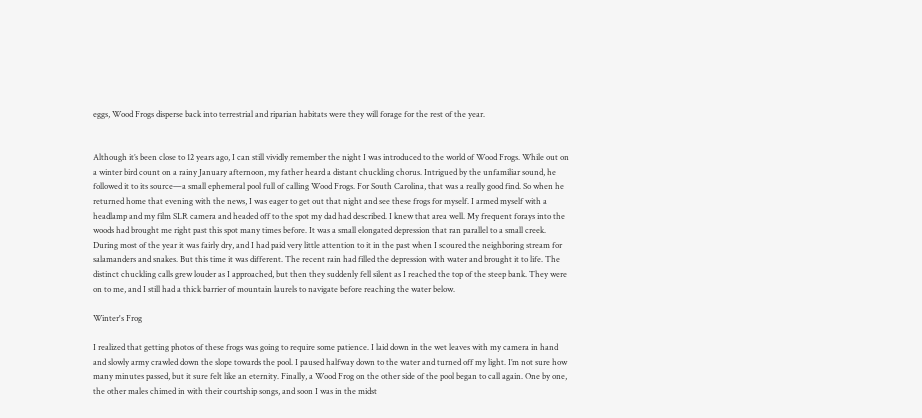eggs, Wood Frogs disperse back into terrestrial and riparian habitats were they will forage for the rest of the year.


Although it’s been close to 12 years ago, I can still vividly remember the night I was introduced to the world of Wood Frogs. While out on a winter bird count on a rainy January afternoon, my father heard a distant chuckling chorus. Intrigued by the unfamiliar sound, he followed it to its source—a small ephemeral pool full of calling Wood Frogs. For South Carolina, that was a really good find. So when he returned home that evening with the news, I was eager to get out that night and see these frogs for myself. I armed myself with a headlamp and my film SLR camera and headed off to the spot my dad had described. I knew that area well. My frequent forays into the woods had brought me right past this spot many times before. It was a small elongated depression that ran parallel to a small creek. During most of the year it was fairly dry, and I had paid very little attention to it in the past when I scoured the neighboring stream for salamanders and snakes. But this time it was different. The recent rain had filled the depression with water and brought it to life. The distinct chuckling calls grew louder as I approached, but then they suddenly fell silent as I reached the top of the steep bank. They were on to me, and I still had a thick barrier of mountain laurels to navigate before reaching the water below.

Winter's Frog

I realized that getting photos of these frogs was going to require some patience. I laid down in the wet leaves with my camera in hand and slowly army crawled down the slope towards the pool. I paused halfway down to the water and turned off my light. I’m not sure how many minutes passed, but it sure felt like an eternity. Finally, a Wood Frog on the other side of the pool began to call again. One by one, the other males chimed in with their courtship songs, and soon I was in the midst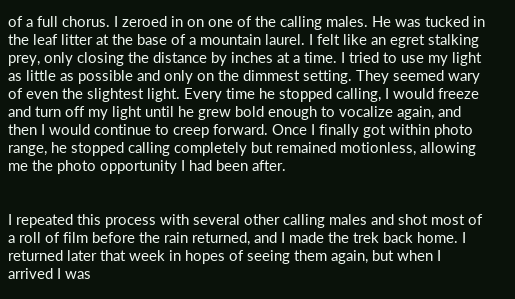of a full chorus. I zeroed in on one of the calling males. He was tucked in the leaf litter at the base of a mountain laurel. I felt like an egret stalking prey, only closing the distance by inches at a time. I tried to use my light as little as possible and only on the dimmest setting. They seemed wary of even the slightest light. Every time he stopped calling, I would freeze and turn off my light until he grew bold enough to vocalize again, and then I would continue to creep forward. Once I finally got within photo range, he stopped calling completely but remained motionless, allowing me the photo opportunity I had been after.


I repeated this process with several other calling males and shot most of a roll of film before the rain returned, and I made the trek back home. I returned later that week in hopes of seeing them again, but when I arrived I was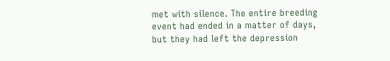met with silence. The entire breeding event had ended in a matter of days, but they had left the depression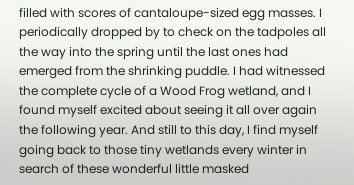filled with scores of cantaloupe-sized egg masses. I periodically dropped by to check on the tadpoles all the way into the spring until the last ones had emerged from the shrinking puddle. I had witnessed the complete cycle of a Wood Frog wetland, and I found myself excited about seeing it all over again the following year. And still to this day, I find myself going back to those tiny wetlands every winter in search of these wonderful little masked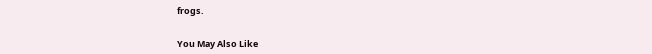frogs.


You May Also Like